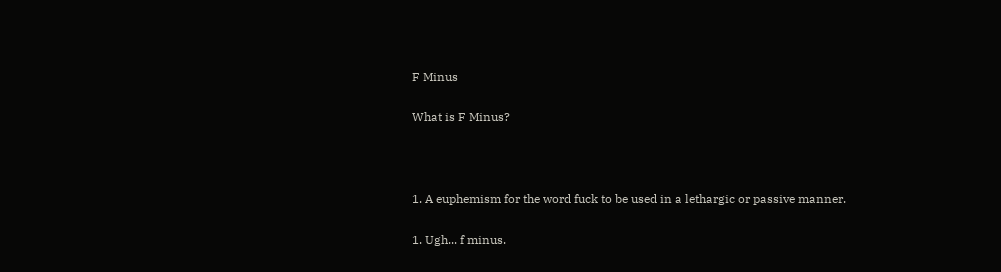F Minus

What is F Minus?



1. A euphemism for the word fuck to be used in a lethargic or passive manner.

1. Ugh... f minus.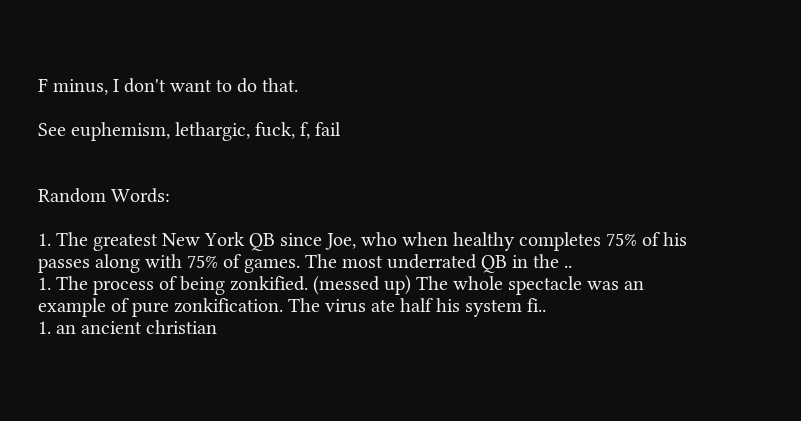F minus, I don't want to do that.

See euphemism, lethargic, fuck, f, fail


Random Words:

1. The greatest New York QB since Joe, who when healthy completes 75% of his passes along with 75% of games. The most underrated QB in the ..
1. The process of being zonkified. (messed up) The whole spectacle was an example of pure zonkification. The virus ate half his system fi..
1. an ancient christian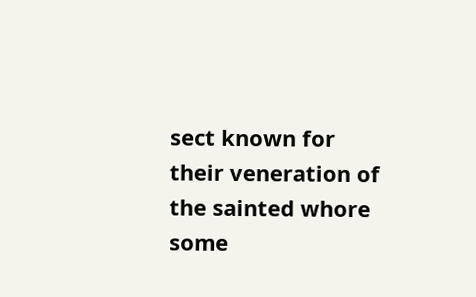sect known for their veneration of the sainted whore some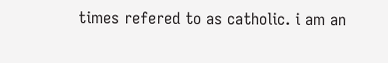times refered to as catholic. i am an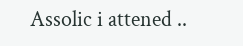Assolic i attened ..